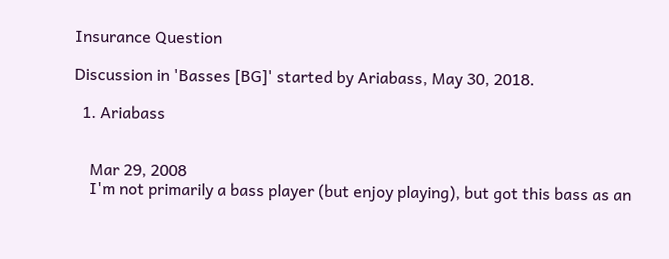Insurance Question

Discussion in 'Basses [BG]' started by Ariabass, May 30, 2018.

  1. Ariabass


    Mar 29, 2008
    I'm not primarily a bass player (but enjoy playing), but got this bass as an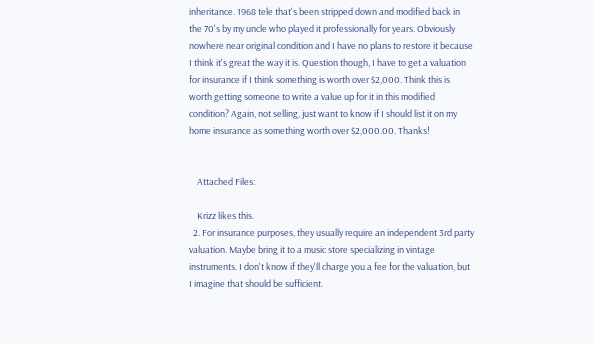inheritance. 1968 tele that's been stripped down and modified back in the 70's by my uncle who played it professionally for years. Obviously nowhere near original condition and I have no plans to restore it because I think it's great the way it is. Question though, I have to get a valuation for insurance if I think something is worth over $2,000. Think this is worth getting someone to write a value up for it in this modified condition? Again, not selling, just want to know if I should list it on my home insurance as something worth over $2,000.00. Thanks!


    Attached Files:

    Krizz likes this.
  2. For insurance purposes, they usually require an independent 3rd party valuation. Maybe bring it to a music store specializing in vintage instruments. I don't know if they'll charge you a fee for the valuation, but I imagine that should be sufficient.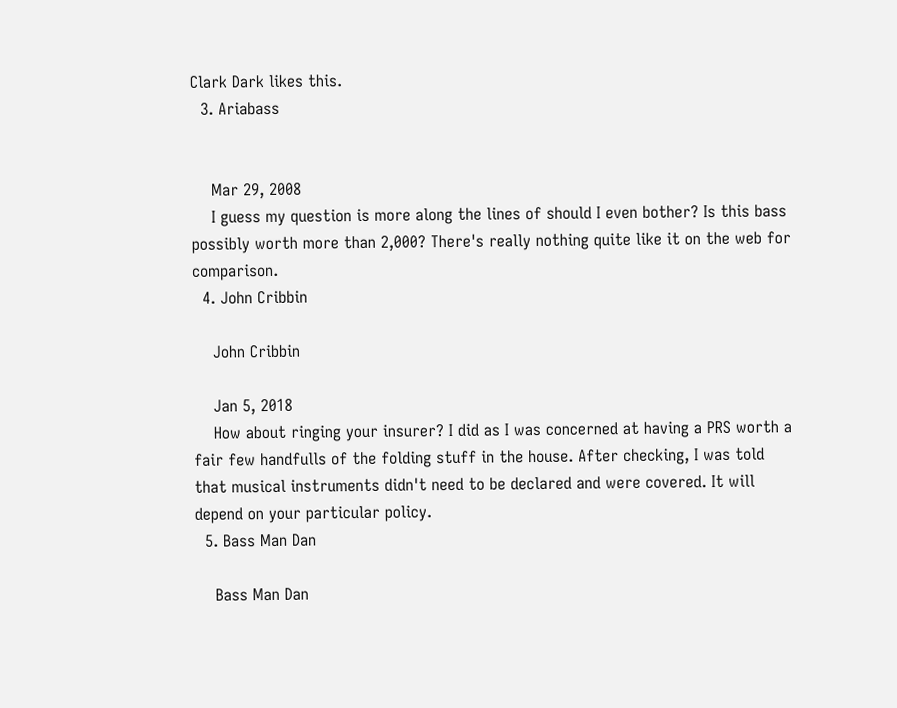Clark Dark likes this.
  3. Ariabass


    Mar 29, 2008
    I guess my question is more along the lines of should I even bother? Is this bass possibly worth more than 2,000? There's really nothing quite like it on the web for comparison.
  4. John Cribbin

    John Cribbin

    Jan 5, 2018
    How about ringing your insurer? I did as I was concerned at having a PRS worth a fair few handfulls of the folding stuff in the house. After checking, I was told that musical instruments didn't need to be declared and were covered. It will depend on your particular policy.
  5. Bass Man Dan

    Bass Man Dan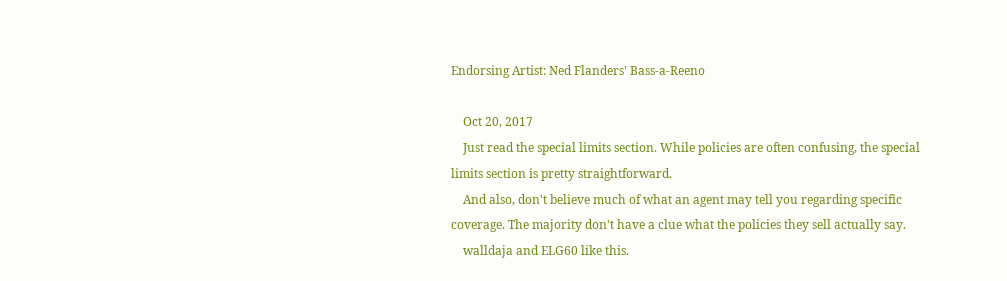Endorsing Artist: Ned Flanders' Bass-a-Reeno

    Oct 20, 2017
    Just read the special limits section. While policies are often confusing, the special limits section is pretty straightforward.
    And also, don't believe much of what an agent may tell you regarding specific coverage. The majority don't have a clue what the policies they sell actually say.
    walldaja and ELG60 like this.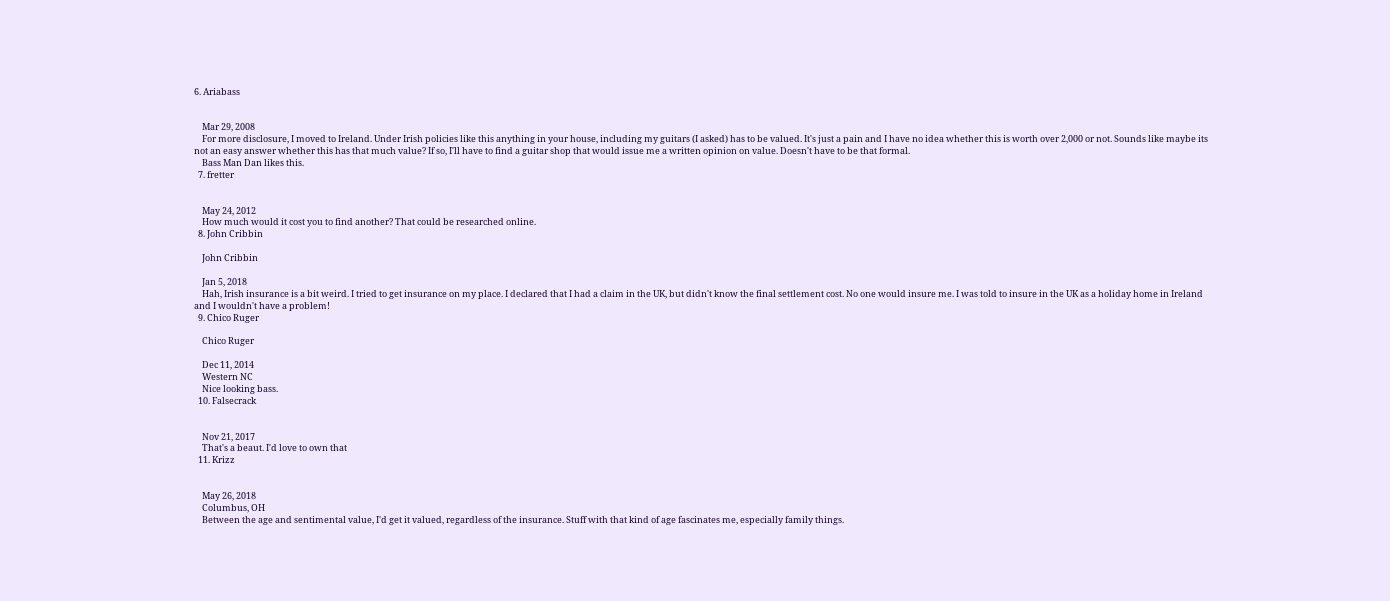6. Ariabass


    Mar 29, 2008
    For more disclosure, I moved to Ireland. Under Irish policies like this anything in your house, including my guitars (I asked) has to be valued. It's just a pain and I have no idea whether this is worth over 2,000 or not. Sounds like maybe its not an easy answer whether this has that much value? If so, I'll have to find a guitar shop that would issue me a written opinion on value. Doesn't have to be that formal.
    Bass Man Dan likes this.
  7. fretter


    May 24, 2012
    How much would it cost you to find another? That could be researched online.
  8. John Cribbin

    John Cribbin

    Jan 5, 2018
    Hah, Irish insurance is a bit weird. I tried to get insurance on my place. I declared that I had a claim in the UK, but didn't know the final settlement cost. No one would insure me. I was told to insure in the UK as a holiday home in Ireland and I wouldn't have a problem!
  9. Chico Ruger

    Chico Ruger

    Dec 11, 2014
    Western NC
    Nice looking bass.
  10. Falsecrack


    Nov 21, 2017
    That's a beaut. I'd love to own that
  11. Krizz


    May 26, 2018
    Columbus, OH
    Between the age and sentimental value, I'd get it valued, regardless of the insurance. Stuff with that kind of age fascinates me, especially family things.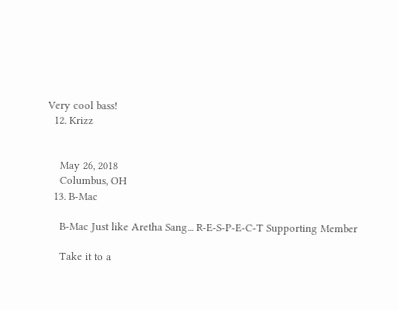Very cool bass!
  12. Krizz


    May 26, 2018
    Columbus, OH
  13. B-Mac

    B-Mac Just like Aretha Sang... R-E-S-P-E-C-T Supporting Member

    Take it to a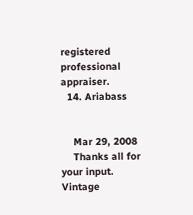registered professional appraiser.
  14. Ariabass


    Mar 29, 2008
    Thanks all for your input. Vintage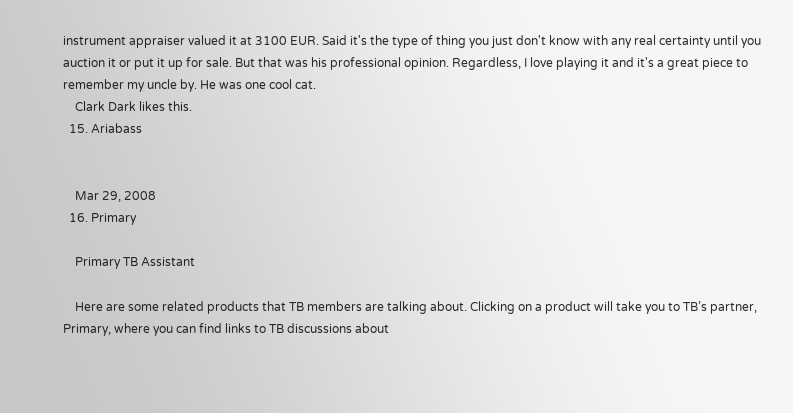instrument appraiser valued it at 3100 EUR. Said it's the type of thing you just don't know with any real certainty until you auction it or put it up for sale. But that was his professional opinion. Regardless, I love playing it and it's a great piece to remember my uncle by. He was one cool cat.
    Clark Dark likes this.
  15. Ariabass


    Mar 29, 2008
  16. Primary

    Primary TB Assistant

    Here are some related products that TB members are talking about. Clicking on a product will take you to TB’s partner, Primary, where you can find links to TB discussions about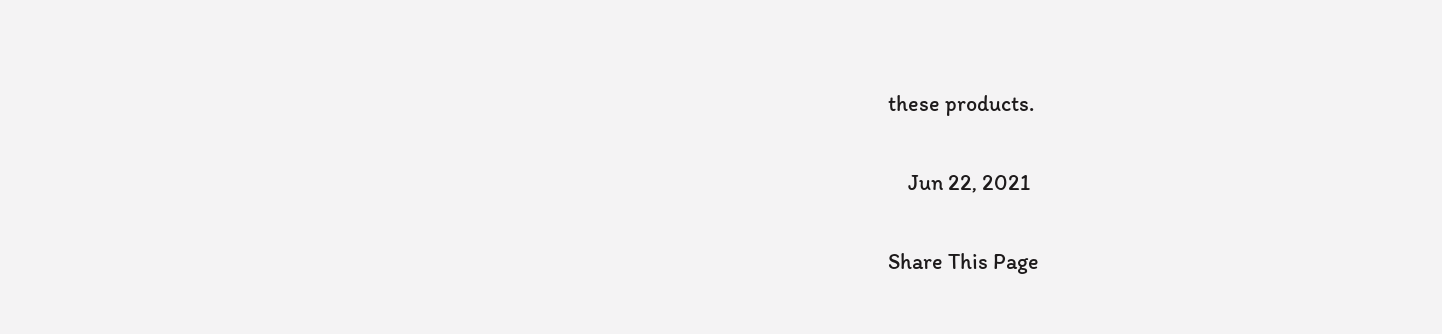these products.

    Jun 22, 2021

Share This Page